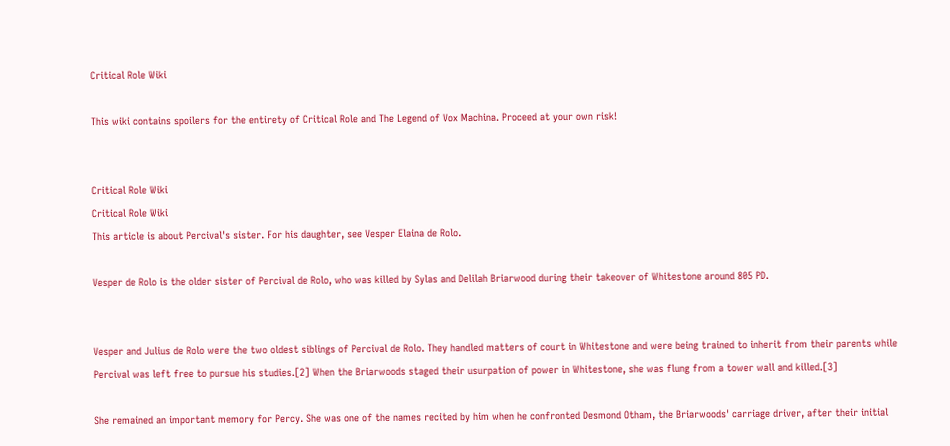Critical Role Wiki

This wiki contains spoilers for the entirety of Critical Role and The Legend of Vox Machina. Proceed at your own risk!


Critical Role Wiki
Critical Role Wiki
This article is about Percival's sister. For his daughter, see Vesper Elaina de Rolo.

Vesper de Rolo is the older sister of Percival de Rolo, who was killed by Sylas and Delilah Briarwood during their takeover of Whitestone around 805 PD.


Vesper and Julius de Rolo were the two oldest siblings of Percival de Rolo. They handled matters of court in Whitestone and were being trained to inherit from their parents while Percival was left free to pursue his studies.[2] When the Briarwoods staged their usurpation of power in Whitestone, she was flung from a tower wall and killed.[3]

She remained an important memory for Percy. She was one of the names recited by him when he confronted Desmond Otham, the Briarwoods' carriage driver, after their initial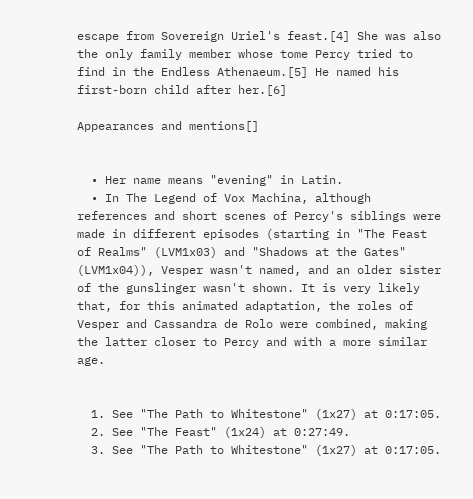escape from Sovereign Uriel's feast.[4] She was also the only family member whose tome Percy tried to find in the Endless Athenaeum.[5] He named his first-born child after her.[6]

Appearances and mentions[]


  • Her name means "evening" in Latin.
  • In The Legend of Vox Machina, although references and short scenes of Percy's siblings were made in different episodes (starting in "The Feast of Realms" (LVM1x03) and "Shadows at the Gates" (LVM1x04)), Vesper wasn't named, and an older sister of the gunslinger wasn't shown. It is very likely that, for this animated adaptation, the roles of Vesper and Cassandra de Rolo were combined, making the latter closer to Percy and with a more similar age.


  1. See "The Path to Whitestone" (1x27) at 0:17:05.
  2. See "The Feast" (1x24) at 0:27:49.
  3. See "The Path to Whitestone" (1x27) at 0:17:05.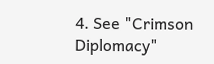4. See "Crimson Diplomacy"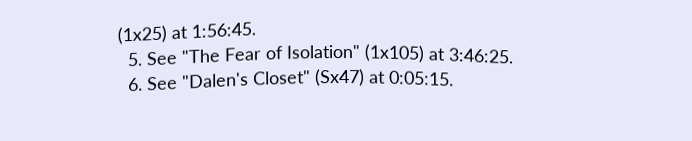(1x25) at 1:56:45.
  5. See "The Fear of Isolation" (1x105) at 3:46:25.
  6. See "Dalen's Closet" (Sx47) at 0:05:15.